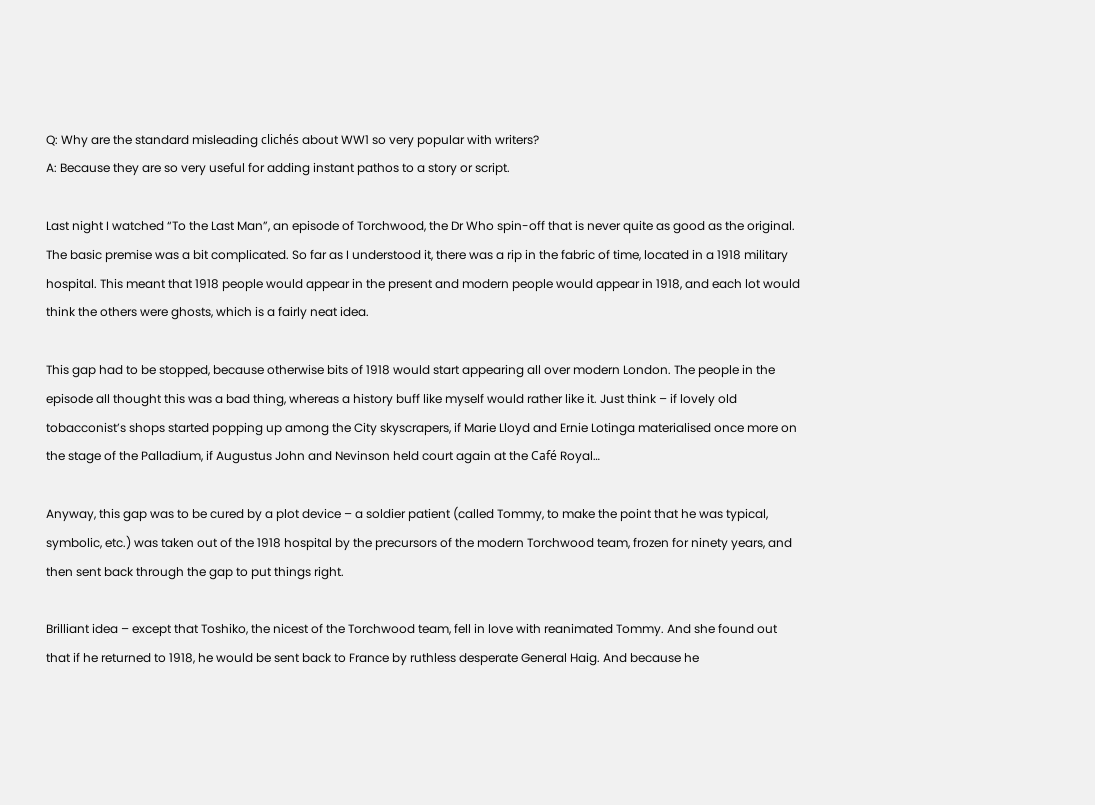Q: Why are the standard misleading clichés about WW1 so very popular with writers?
A: Because they are so very useful for adding instant pathos to a story or script.

Last night I watched “To the Last Man”, an episode of Torchwood, the Dr Who spin-off that is never quite as good as the original. The basic premise was a bit complicated. So far as I understood it, there was a rip in the fabric of time, located in a 1918 military hospital. This meant that 1918 people would appear in the present and modern people would appear in 1918, and each lot would think the others were ghosts, which is a fairly neat idea.

This gap had to be stopped, because otherwise bits of 1918 would start appearing all over modern London. The people in the episode all thought this was a bad thing, whereas a history buff like myself would rather like it. Just think – if lovely old tobacconist’s shops started popping up among the City skyscrapers, if Marie Lloyd and Ernie Lotinga materialised once more on the stage of the Palladium, if Augustus John and Nevinson held court again at the Café Royal…

Anyway, this gap was to be cured by a plot device – a soldier patient (called Tommy, to make the point that he was typical, symbolic, etc.) was taken out of the 1918 hospital by the precursors of the modern Torchwood team, frozen for ninety years, and then sent back through the gap to put things right.

Brilliant idea – except that Toshiko, the nicest of the Torchwood team, fell in love with reanimated Tommy. And she found out that if he returned to 1918, he would be sent back to France by ruthless desperate General Haig. And because he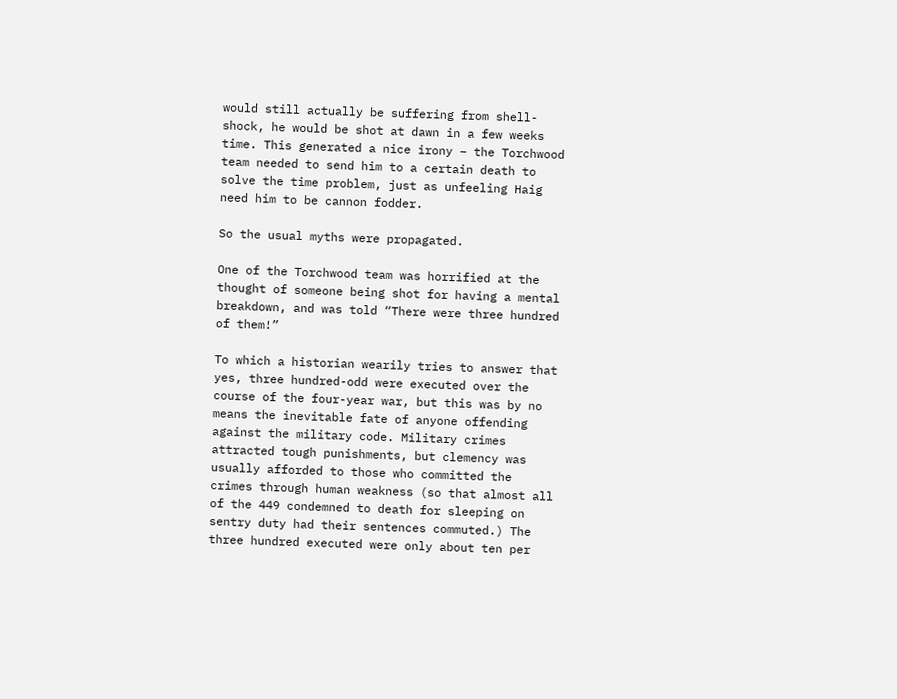would still actually be suffering from shell-shock, he would be shot at dawn in a few weeks time. This generated a nice irony – the Torchwood team needed to send him to a certain death to solve the time problem, just as unfeeling Haig need him to be cannon fodder.

So the usual myths were propagated.

One of the Torchwood team was horrified at the thought of someone being shot for having a mental breakdown, and was told “There were three hundred of them!”

To which a historian wearily tries to answer that yes, three hundred-odd were executed over the course of the four-year war, but this was by no means the inevitable fate of anyone offending against the military code. Military crimes attracted tough punishments, but clemency was usually afforded to those who committed the crimes through human weakness (so that almost all of the 449 condemned to death for sleeping on sentry duty had their sentences commuted.) The three hundred executed were only about ten per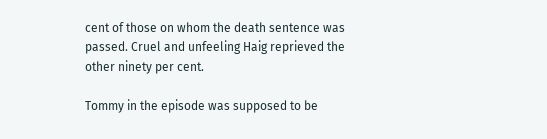cent of those on whom the death sentence was passed. Cruel and unfeeling Haig reprieved the other ninety per cent.

Tommy in the episode was supposed to be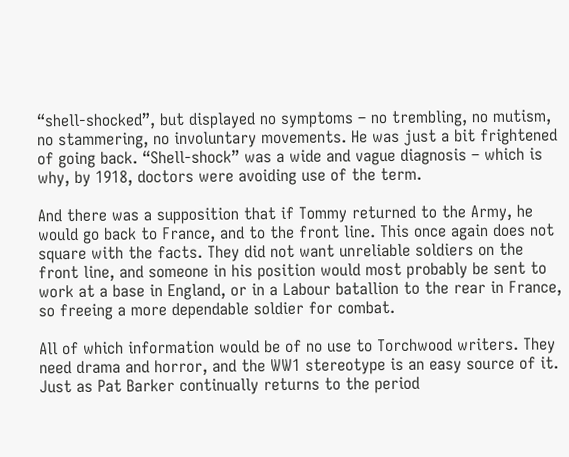“shell-shocked”, but displayed no symptoms – no trembling, no mutism, no stammering, no involuntary movements. He was just a bit frightened of going back. “Shell-shock” was a wide and vague diagnosis – which is why, by 1918, doctors were avoiding use of the term.

And there was a supposition that if Tommy returned to the Army, he would go back to France, and to the front line. This once again does not square with the facts. They did not want unreliable soldiers on the front line, and someone in his position would most probably be sent to work at a base in England, or in a Labour batallion to the rear in France, so freeing a more dependable soldier for combat.

All of which information would be of no use to Torchwood writers. They need drama and horror, and the WW1 stereotype is an easy source of it. Just as Pat Barker continually returns to the period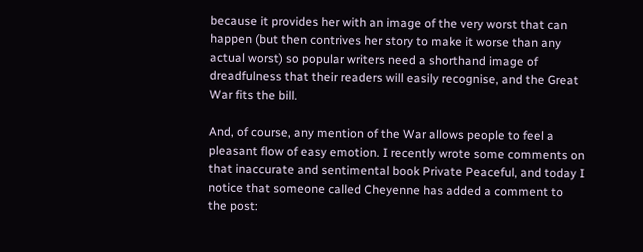because it provides her with an image of the very worst that can happen (but then contrives her story to make it worse than any actual worst) so popular writers need a shorthand image of dreadfulness that their readers will easily recognise, and the Great War fits the bill.

And, of course, any mention of the War allows people to feel a pleasant flow of easy emotion. I recently wrote some comments on that inaccurate and sentimental book Private Peaceful, and today I notice that someone called Cheyenne has added a comment to the post: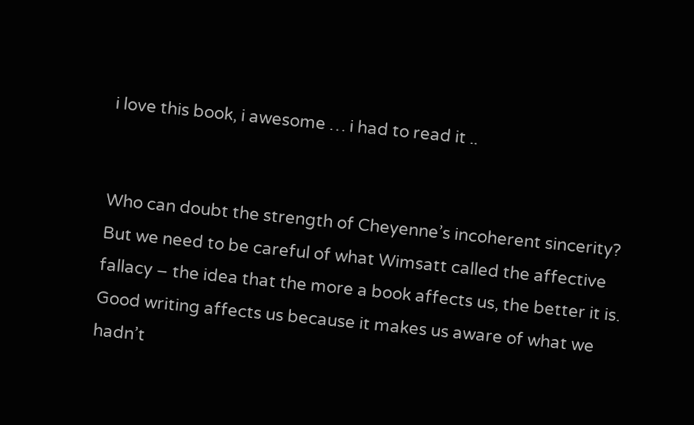i love this book, i awesome … i had to read it ..


Who can doubt the strength of Cheyenne’s incoherent sincerity? But we need to be careful of what Wimsatt called the affective fallacy – the idea that the more a book affects us, the better it is. Good writing affects us because it makes us aware of what we hadn’t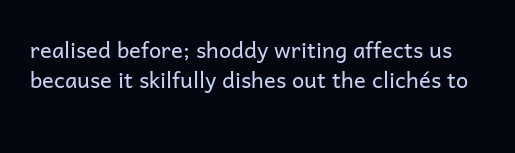realised before; shoddy writing affects us because it skilfully dishes out the clichés to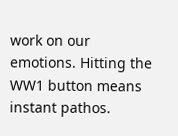work on our emotions. Hitting the WW1 button means instant pathos.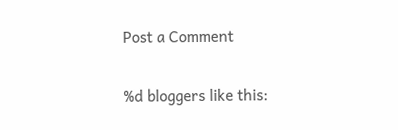Post a Comment

%d bloggers like this: